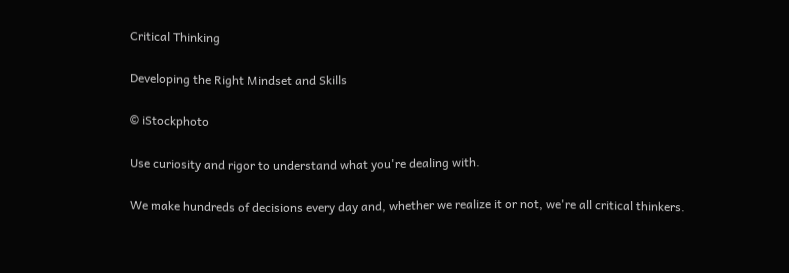Critical Thinking

Developing the Right Mindset and Skills

© iStockphoto

Use curiosity and rigor to understand what you're dealing with.

We make hundreds of decisions every day and, whether we realize it or not, we're all critical thinkers.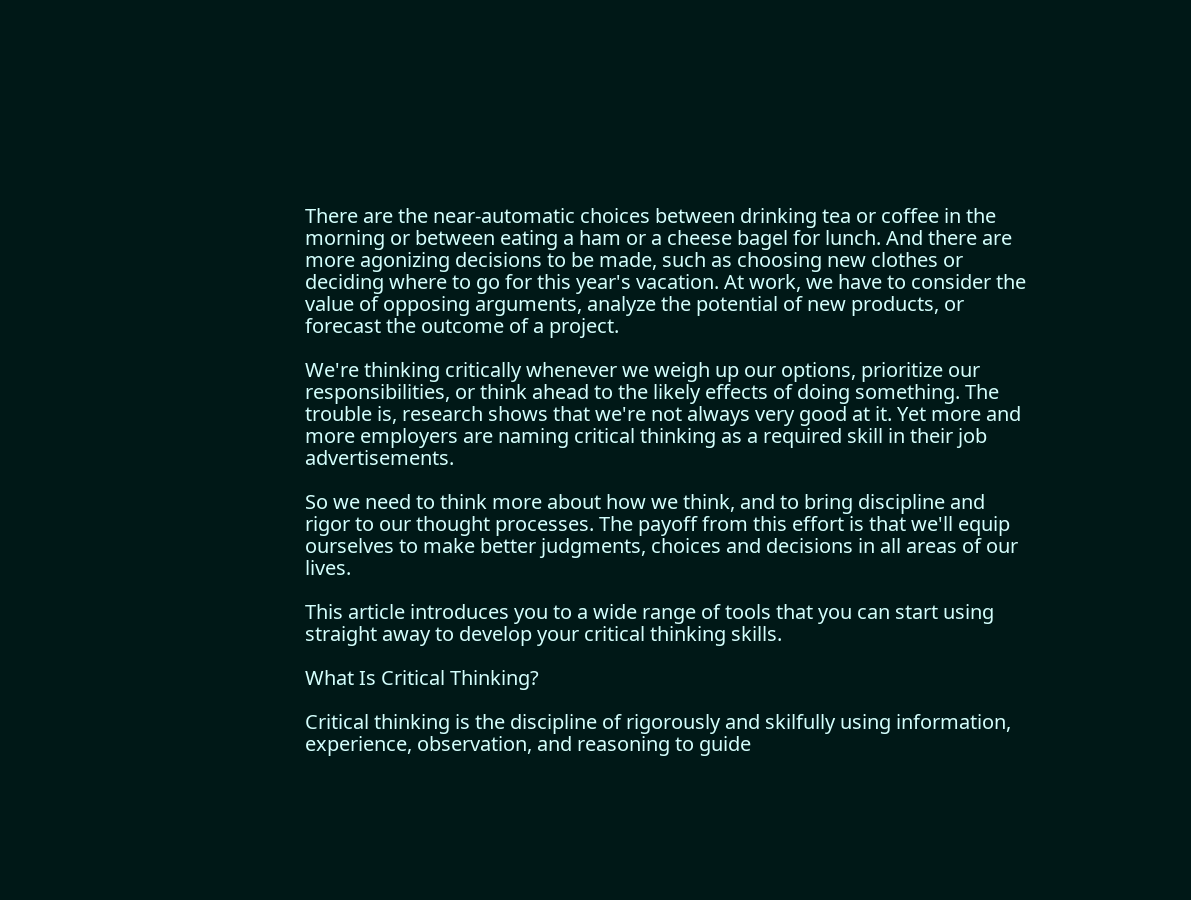There are the near-automatic choices between drinking tea or coffee in the morning or between eating a ham or a cheese bagel for lunch. And there are more agonizing decisions to be made, such as choosing new clothes or deciding where to go for this year's vacation. At work, we have to consider the value of opposing arguments, analyze the potential of new products, or forecast the outcome of a project.

We're thinking critically whenever we weigh up our options, prioritize our responsibilities, or think ahead to the likely effects of doing something. The trouble is, research shows that we're not always very good at it. Yet more and more employers are naming critical thinking as a required skill in their job advertisements.

So we need to think more about how we think, and to bring discipline and rigor to our thought processes. The payoff from this effort is that we'll equip ourselves to make better judgments, choices and decisions in all areas of our lives.

This article introduces you to a wide range of tools that you can start using straight away to develop your critical thinking skills.

What Is Critical Thinking?

Critical thinking is the discipline of rigorously and skilfully using information, experience, observation, and reasoning to guide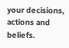your decisions, actions and beliefs.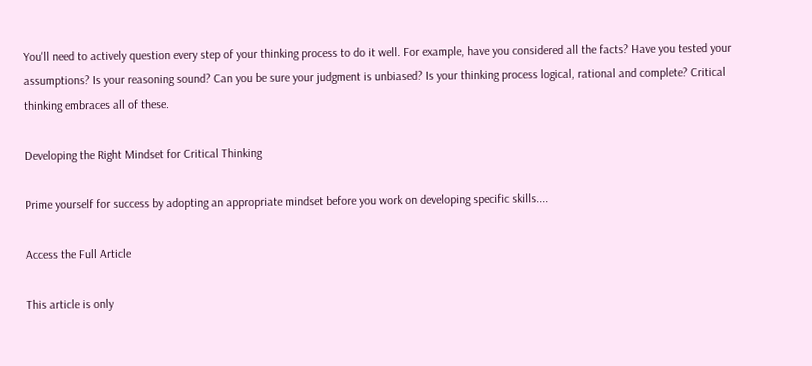You'll need to actively question every step of your thinking process to do it well. For example, have you considered all the facts? Have you tested your assumptions? Is your reasoning sound? Can you be sure your judgment is unbiased? Is your thinking process logical, rational and complete? Critical thinking embraces all of these.

Developing the Right Mindset for Critical Thinking

Prime yourself for success by adopting an appropriate mindset before you work on developing specific skills....

Access the Full Article

This article is only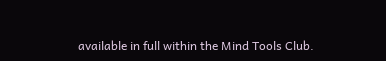available in full within the Mind Tools Club.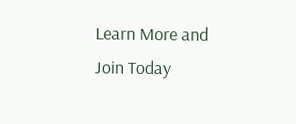Learn More and Join Today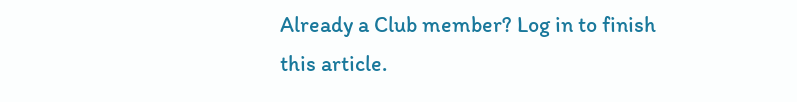Already a Club member? Log in to finish this article.